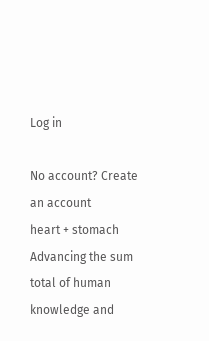Log in

No account? Create an account
heart + stomach
Advancing the sum total of human knowledge and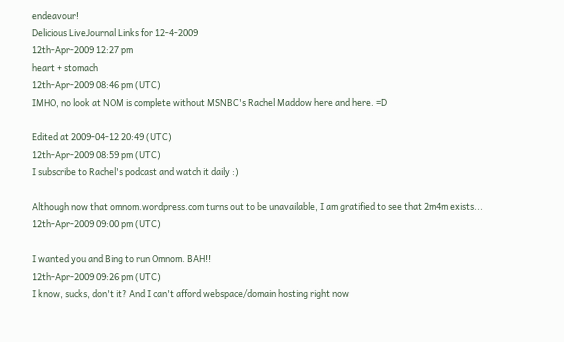endeavour!
Delicious LiveJournal Links for 12-4-2009
12th-Apr-2009 12:27 pm
heart + stomach
12th-Apr-2009 08:46 pm (UTC)
IMHO, no look at NOM is complete without MSNBC's Rachel Maddow here and here. =D

Edited at 2009-04-12 20:49 (UTC)
12th-Apr-2009 08:59 pm (UTC)
I subscribe to Rachel's podcast and watch it daily :)

Although now that omnom.wordpress.com turns out to be unavailable, I am gratified to see that 2m4m exists...
12th-Apr-2009 09:00 pm (UTC)

I wanted you and Bing to run Omnom. BAH!!
12th-Apr-2009 09:26 pm (UTC)
I know, sucks, don't it? And I can't afford webspace/domain hosting right now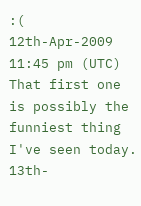:(
12th-Apr-2009 11:45 pm (UTC)
That first one is possibly the funniest thing I've seen today.
13th-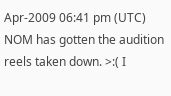Apr-2009 06:41 pm (UTC)
NOM has gotten the audition reels taken down. >:( I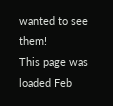wanted to see them!
This page was loaded Feb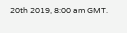20th 2019, 8:00 am GMT.